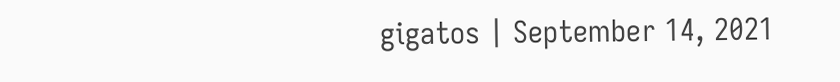gigatos | September 14, 2021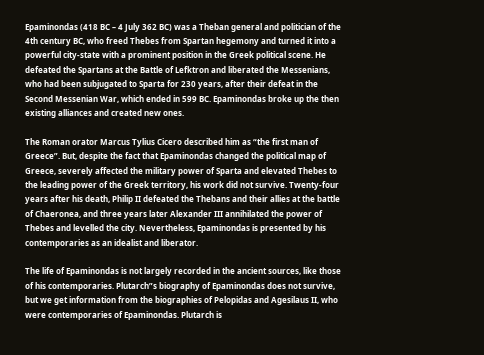Epaminondas (418 BC – 4 July 362 BC) was a Theban general and politician of the 4th century BC, who freed Thebes from Spartan hegemony and turned it into a powerful city-state with a prominent position in the Greek political scene. He defeated the Spartans at the Battle of Lefktron and liberated the Messenians, who had been subjugated to Sparta for 230 years, after their defeat in the Second Messenian War, which ended in 599 BC. Epaminondas broke up the then existing alliances and created new ones.

The Roman orator Marcus Tylius Cicero described him as “the first man of Greece”. But, despite the fact that Epaminondas changed the political map of Greece, severely affected the military power of Sparta and elevated Thebes to the leading power of the Greek territory, his work did not survive. Twenty-four years after his death, Philip II defeated the Thebans and their allies at the battle of Chaeronea, and three years later Alexander III annihilated the power of Thebes and levelled the city. Nevertheless, Epaminondas is presented by his contemporaries as an idealist and liberator.

The life of Epaminondas is not largely recorded in the ancient sources, like those of his contemporaries. Plutarch”s biography of Epaminondas does not survive, but we get information from the biographies of Pelopidas and Agesilaus II, who were contemporaries of Epaminondas. Plutarch is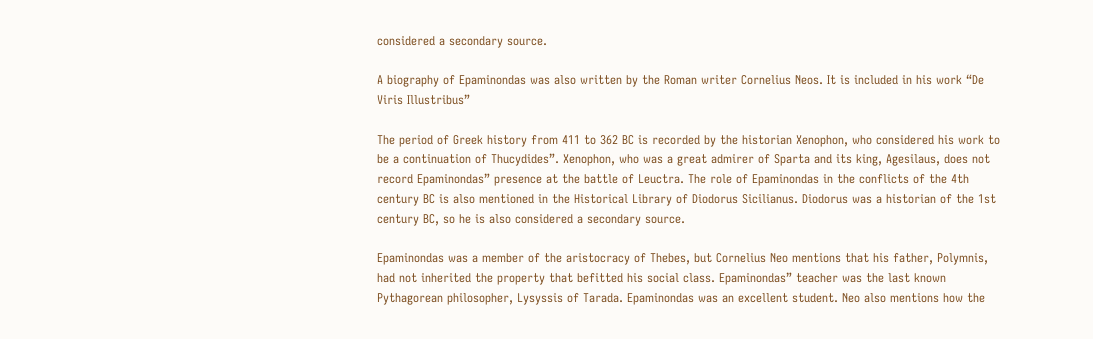considered a secondary source.

A biography of Epaminondas was also written by the Roman writer Cornelius Neos. It is included in his work “De Viris Illustribus”

The period of Greek history from 411 to 362 BC is recorded by the historian Xenophon, who considered his work to be a continuation of Thucydides”. Xenophon, who was a great admirer of Sparta and its king, Agesilaus, does not record Epaminondas” presence at the battle of Leuctra. The role of Epaminondas in the conflicts of the 4th century BC is also mentioned in the Historical Library of Diodorus Sicilianus. Diodorus was a historian of the 1st century BC, so he is also considered a secondary source.

Epaminondas was a member of the aristocracy of Thebes, but Cornelius Neo mentions that his father, Polymnis, had not inherited the property that befitted his social class. Epaminondas” teacher was the last known Pythagorean philosopher, Lysyssis of Tarada. Epaminondas was an excellent student. Neo also mentions how the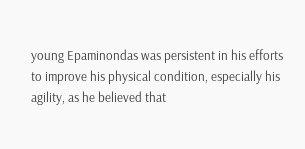young Epaminondas was persistent in his efforts to improve his physical condition, especially his agility, as he believed that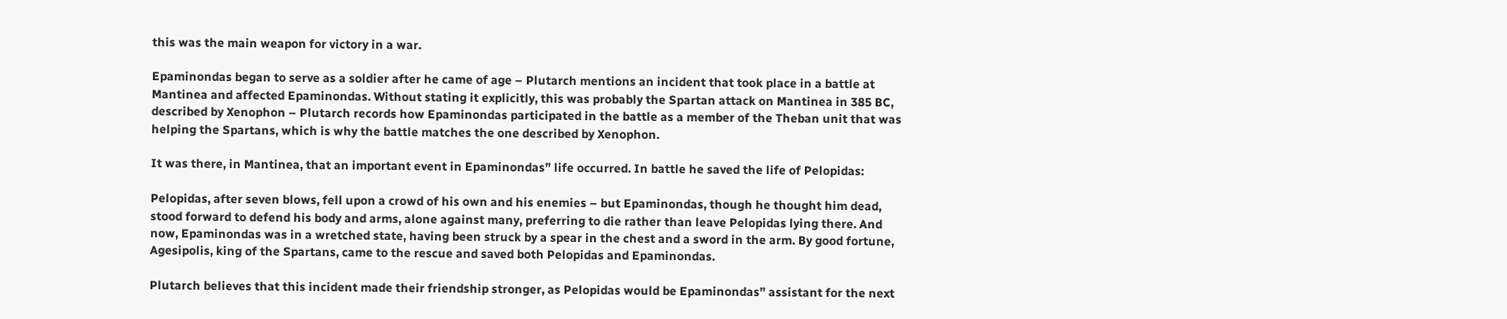this was the main weapon for victory in a war.

Epaminondas began to serve as a soldier after he came of age – Plutarch mentions an incident that took place in a battle at Mantinea and affected Epaminondas. Without stating it explicitly, this was probably the Spartan attack on Mantinea in 385 BC, described by Xenophon – Plutarch records how Epaminondas participated in the battle as a member of the Theban unit that was helping the Spartans, which is why the battle matches the one described by Xenophon.

It was there, in Mantinea, that an important event in Epaminondas” life occurred. In battle he saved the life of Pelopidas:

Pelopidas, after seven blows, fell upon a crowd of his own and his enemies – but Epaminondas, though he thought him dead, stood forward to defend his body and arms, alone against many, preferring to die rather than leave Pelopidas lying there. And now, Epaminondas was in a wretched state, having been struck by a spear in the chest and a sword in the arm. By good fortune, Agesipolis, king of the Spartans, came to the rescue and saved both Pelopidas and Epaminondas.

Plutarch believes that this incident made their friendship stronger, as Pelopidas would be Epaminondas” assistant for the next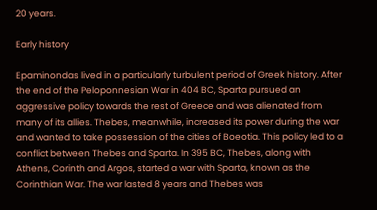20 years.

Early history

Epaminondas lived in a particularly turbulent period of Greek history. After the end of the Peloponnesian War in 404 BC, Sparta pursued an aggressive policy towards the rest of Greece and was alienated from many of its allies. Thebes, meanwhile, increased its power during the war and wanted to take possession of the cities of Boeotia. This policy led to a conflict between Thebes and Sparta. In 395 BC, Thebes, along with Athens, Corinth and Argos, started a war with Sparta, known as the Corinthian War. The war lasted 8 years and Thebes was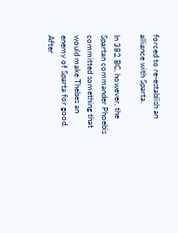forced to re-establish an alliance with Sparta.

In 382 BC, however, the Spartan commander Phoebis committed something that would make Thebes an enemy of Sparta for good. After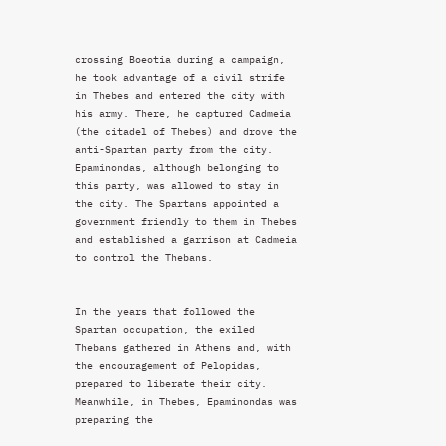crossing Boeotia during a campaign, he took advantage of a civil strife in Thebes and entered the city with his army. There, he captured Cadmeia (the citadel of Thebes) and drove the anti-Spartan party from the city. Epaminondas, although belonging to this party, was allowed to stay in the city. The Spartans appointed a government friendly to them in Thebes and established a garrison at Cadmeia to control the Thebans.


In the years that followed the Spartan occupation, the exiled Thebans gathered in Athens and, with the encouragement of Pelopidas, prepared to liberate their city. Meanwhile, in Thebes, Epaminondas was preparing the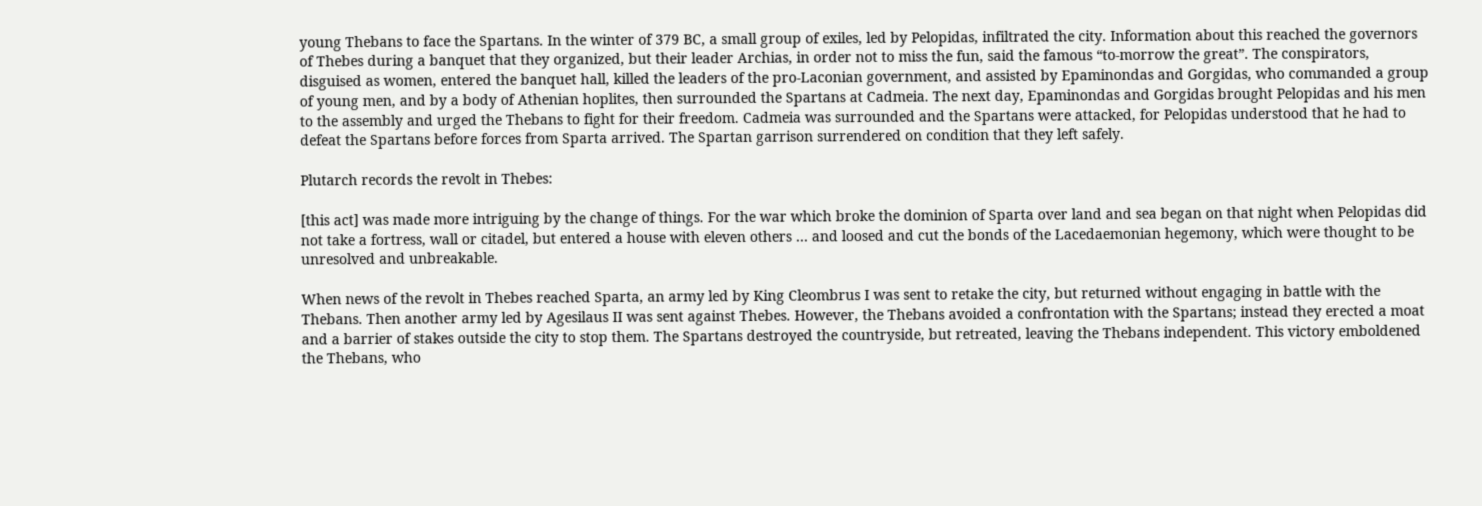young Thebans to face the Spartans. In the winter of 379 BC, a small group of exiles, led by Pelopidas, infiltrated the city. Information about this reached the governors of Thebes during a banquet that they organized, but their leader Archias, in order not to miss the fun, said the famous “to-morrow the great”. The conspirators, disguised as women, entered the banquet hall, killed the leaders of the pro-Laconian government, and assisted by Epaminondas and Gorgidas, who commanded a group of young men, and by a body of Athenian hoplites, then surrounded the Spartans at Cadmeia. The next day, Epaminondas and Gorgidas brought Pelopidas and his men to the assembly and urged the Thebans to fight for their freedom. Cadmeia was surrounded and the Spartans were attacked, for Pelopidas understood that he had to defeat the Spartans before forces from Sparta arrived. The Spartan garrison surrendered on condition that they left safely.

Plutarch records the revolt in Thebes:

[this act] was made more intriguing by the change of things. For the war which broke the dominion of Sparta over land and sea began on that night when Pelopidas did not take a fortress, wall or citadel, but entered a house with eleven others … and loosed and cut the bonds of the Lacedaemonian hegemony, which were thought to be unresolved and unbreakable.

When news of the revolt in Thebes reached Sparta, an army led by King Cleombrus I was sent to retake the city, but returned without engaging in battle with the Thebans. Then another army led by Agesilaus II was sent against Thebes. However, the Thebans avoided a confrontation with the Spartans; instead they erected a moat and a barrier of stakes outside the city to stop them. The Spartans destroyed the countryside, but retreated, leaving the Thebans independent. This victory emboldened the Thebans, who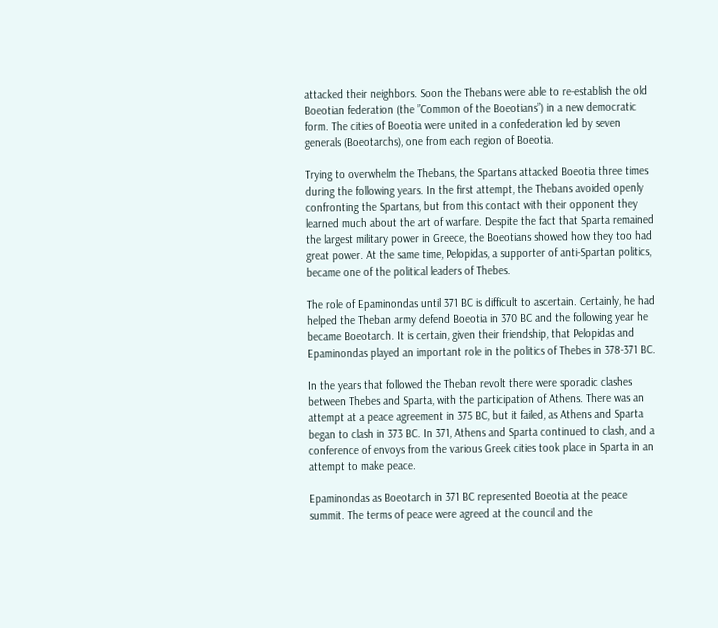attacked their neighbors. Soon the Thebans were able to re-establish the old Boeotian federation (the ”Common of the Boeotians”) in a new democratic form. The cities of Boeotia were united in a confederation led by seven generals (Boeotarchs), one from each region of Boeotia.

Trying to overwhelm the Thebans, the Spartans attacked Boeotia three times during the following years. In the first attempt, the Thebans avoided openly confronting the Spartans, but from this contact with their opponent they learned much about the art of warfare. Despite the fact that Sparta remained the largest military power in Greece, the Boeotians showed how they too had great power. At the same time, Pelopidas, a supporter of anti-Spartan politics, became one of the political leaders of Thebes.

The role of Epaminondas until 371 BC is difficult to ascertain. Certainly, he had helped the Theban army defend Boeotia in 370 BC and the following year he became Boeotarch. It is certain, given their friendship, that Pelopidas and Epaminondas played an important role in the politics of Thebes in 378-371 BC.

In the years that followed the Theban revolt there were sporadic clashes between Thebes and Sparta, with the participation of Athens. There was an attempt at a peace agreement in 375 BC, but it failed, as Athens and Sparta began to clash in 373 BC. In 371, Athens and Sparta continued to clash, and a conference of envoys from the various Greek cities took place in Sparta in an attempt to make peace.

Epaminondas as Boeotarch in 371 BC represented Boeotia at the peace summit. The terms of peace were agreed at the council and the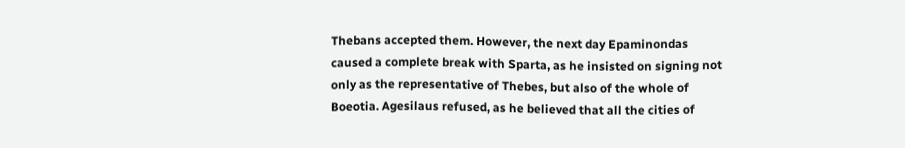Thebans accepted them. However, the next day Epaminondas caused a complete break with Sparta, as he insisted on signing not only as the representative of Thebes, but also of the whole of Boeotia. Agesilaus refused, as he believed that all the cities of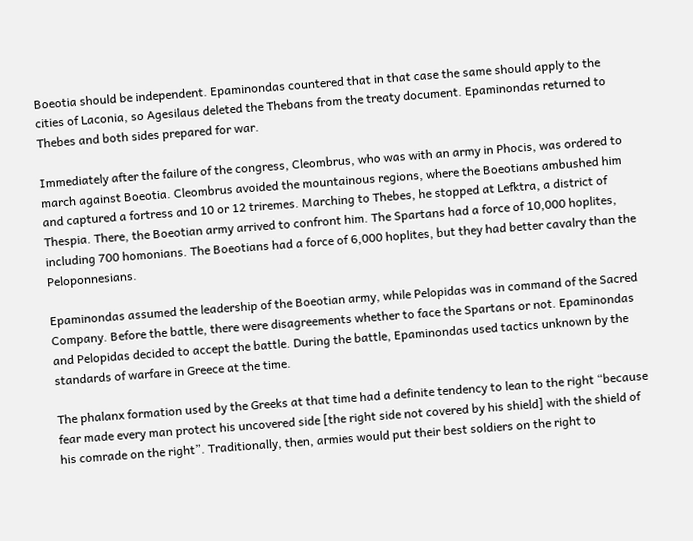Boeotia should be independent. Epaminondas countered that in that case the same should apply to the cities of Laconia, so Agesilaus deleted the Thebans from the treaty document. Epaminondas returned to Thebes and both sides prepared for war.

Immediately after the failure of the congress, Cleombrus, who was with an army in Phocis, was ordered to march against Boeotia. Cleombrus avoided the mountainous regions, where the Boeotians ambushed him and captured a fortress and 10 or 12 triremes. Marching to Thebes, he stopped at Lefktra, a district of Thespia. There, the Boeotian army arrived to confront him. The Spartans had a force of 10,000 hoplites, including 700 homonians. The Boeotians had a force of 6,000 hoplites, but they had better cavalry than the Peloponnesians.

Epaminondas assumed the leadership of the Boeotian army, while Pelopidas was in command of the Sacred Company. Before the battle, there were disagreements whether to face the Spartans or not. Epaminondas and Pelopidas decided to accept the battle. During the battle, Epaminondas used tactics unknown by the standards of warfare in Greece at the time.

The phalanx formation used by the Greeks at that time had a definite tendency to lean to the right “because fear made every man protect his uncovered side [the right side not covered by his shield] with the shield of his comrade on the right”. Traditionally, then, armies would put their best soldiers on the right to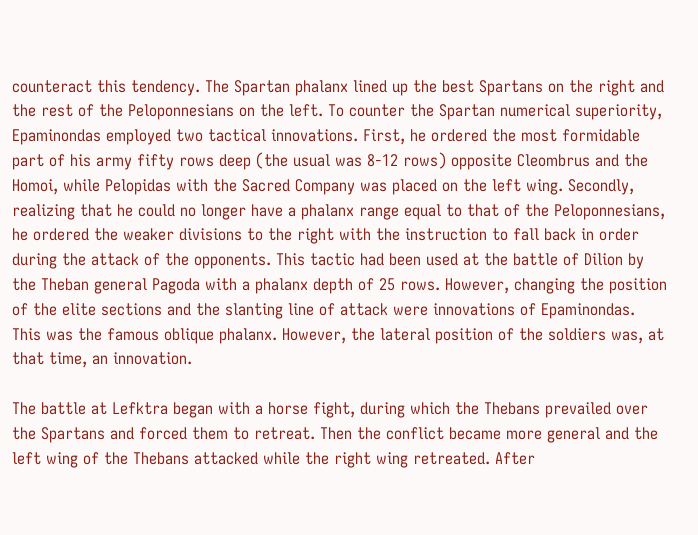counteract this tendency. The Spartan phalanx lined up the best Spartans on the right and the rest of the Peloponnesians on the left. To counter the Spartan numerical superiority, Epaminondas employed two tactical innovations. First, he ordered the most formidable part of his army fifty rows deep (the usual was 8-12 rows) opposite Cleombrus and the Homoi, while Pelopidas with the Sacred Company was placed on the left wing. Secondly, realizing that he could no longer have a phalanx range equal to that of the Peloponnesians, he ordered the weaker divisions to the right with the instruction to fall back in order during the attack of the opponents. This tactic had been used at the battle of Dilion by the Theban general Pagoda with a phalanx depth of 25 rows. However, changing the position of the elite sections and the slanting line of attack were innovations of Epaminondas. This was the famous oblique phalanx. However, the lateral position of the soldiers was, at that time, an innovation.

The battle at Lefktra began with a horse fight, during which the Thebans prevailed over the Spartans and forced them to retreat. Then the conflict became more general and the left wing of the Thebans attacked while the right wing retreated. After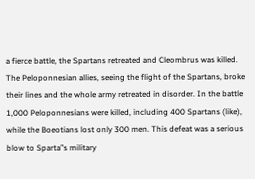a fierce battle, the Spartans retreated and Cleombrus was killed. The Peloponnesian allies, seeing the flight of the Spartans, broke their lines and the whole army retreated in disorder. In the battle 1,000 Peloponnesians were killed, including 400 Spartans (like), while the Boeotians lost only 300 men. This defeat was a serious blow to Sparta”s military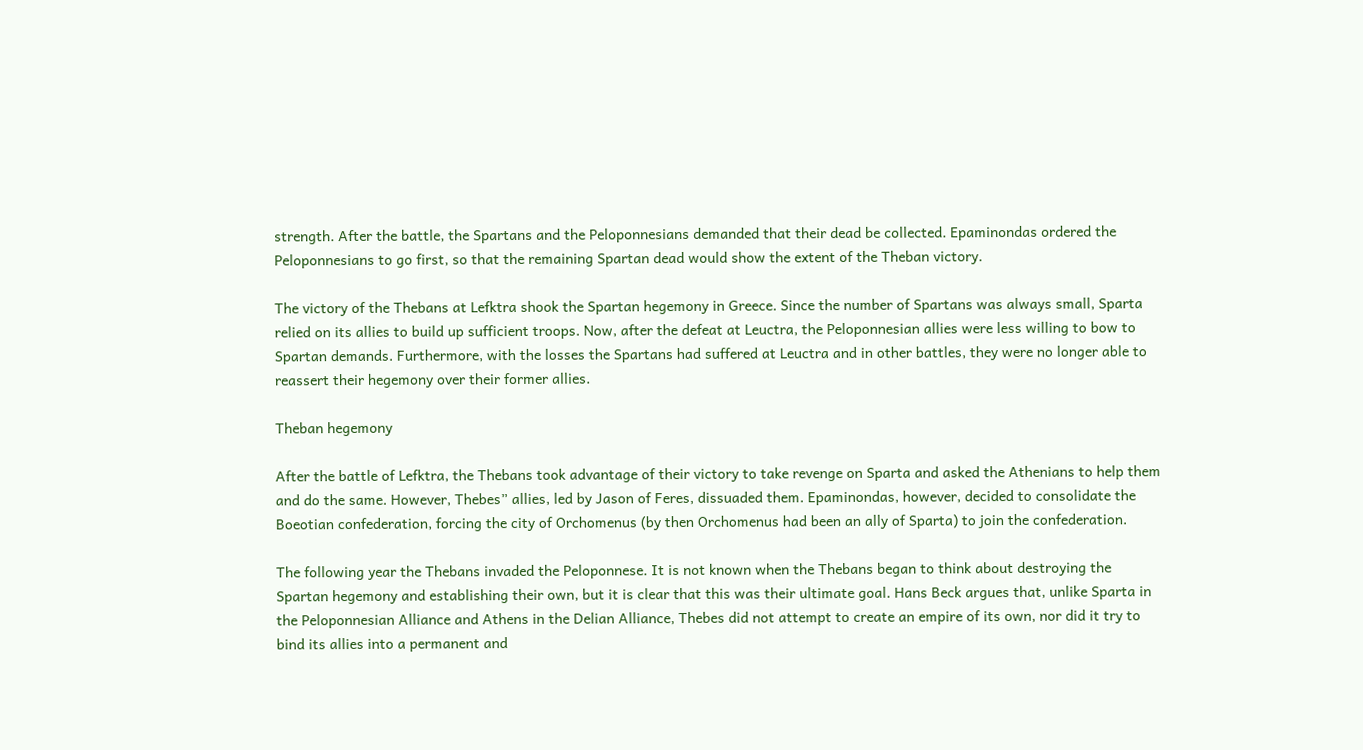strength. After the battle, the Spartans and the Peloponnesians demanded that their dead be collected. Epaminondas ordered the Peloponnesians to go first, so that the remaining Spartan dead would show the extent of the Theban victory.

The victory of the Thebans at Lefktra shook the Spartan hegemony in Greece. Since the number of Spartans was always small, Sparta relied on its allies to build up sufficient troops. Now, after the defeat at Leuctra, the Peloponnesian allies were less willing to bow to Spartan demands. Furthermore, with the losses the Spartans had suffered at Leuctra and in other battles, they were no longer able to reassert their hegemony over their former allies.

Theban hegemony

After the battle of Lefktra, the Thebans took advantage of their victory to take revenge on Sparta and asked the Athenians to help them and do the same. However, Thebes” allies, led by Jason of Feres, dissuaded them. Epaminondas, however, decided to consolidate the Boeotian confederation, forcing the city of Orchomenus (by then Orchomenus had been an ally of Sparta) to join the confederation.

The following year the Thebans invaded the Peloponnese. It is not known when the Thebans began to think about destroying the Spartan hegemony and establishing their own, but it is clear that this was their ultimate goal. Hans Beck argues that, unlike Sparta in the Peloponnesian Alliance and Athens in the Delian Alliance, Thebes did not attempt to create an empire of its own, nor did it try to bind its allies into a permanent and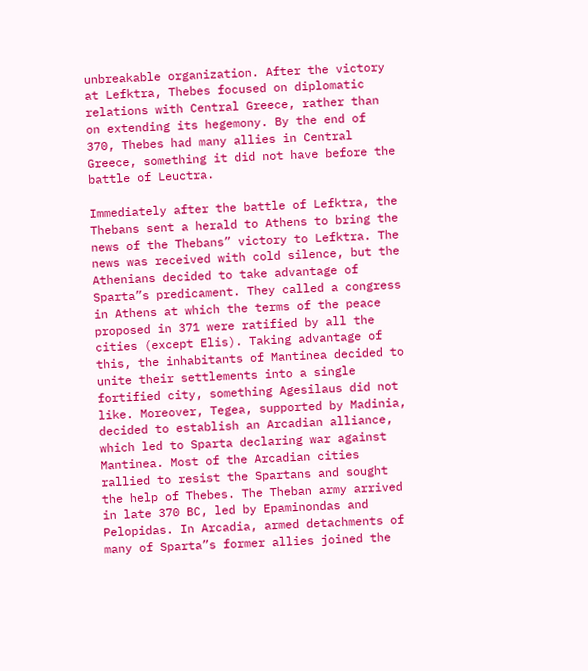unbreakable organization. After the victory at Lefktra, Thebes focused on diplomatic relations with Central Greece, rather than on extending its hegemony. By the end of 370, Thebes had many allies in Central Greece, something it did not have before the battle of Leuctra.

Immediately after the battle of Lefktra, the Thebans sent a herald to Athens to bring the news of the Thebans” victory to Lefktra. The news was received with cold silence, but the Athenians decided to take advantage of Sparta”s predicament. They called a congress in Athens at which the terms of the peace proposed in 371 were ratified by all the cities (except Elis). Taking advantage of this, the inhabitants of Mantinea decided to unite their settlements into a single fortified city, something Agesilaus did not like. Moreover, Tegea, supported by Madinia, decided to establish an Arcadian alliance, which led to Sparta declaring war against Mantinea. Most of the Arcadian cities rallied to resist the Spartans and sought the help of Thebes. The Theban army arrived in late 370 BC, led by Epaminondas and Pelopidas. In Arcadia, armed detachments of many of Sparta”s former allies joined the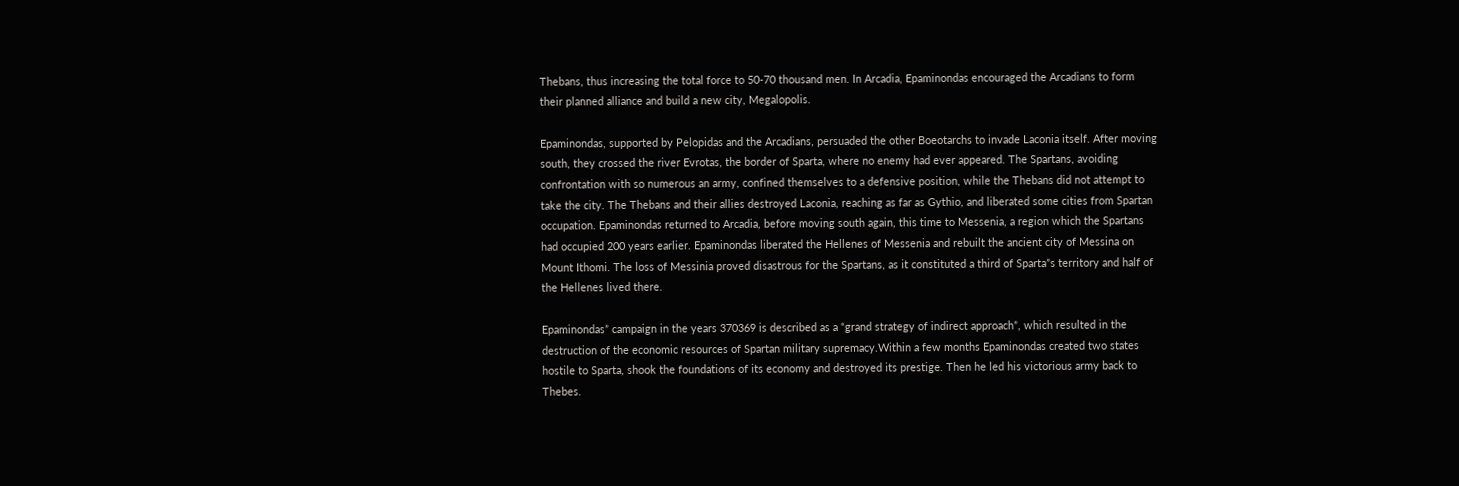Thebans, thus increasing the total force to 50-70 thousand men. In Arcadia, Epaminondas encouraged the Arcadians to form their planned alliance and build a new city, Megalopolis.

Epaminondas, supported by Pelopidas and the Arcadians, persuaded the other Boeotarchs to invade Laconia itself. After moving south, they crossed the river Evrotas, the border of Sparta, where no enemy had ever appeared. The Spartans, avoiding confrontation with so numerous an army, confined themselves to a defensive position, while the Thebans did not attempt to take the city. The Thebans and their allies destroyed Laconia, reaching as far as Gythio, and liberated some cities from Spartan occupation. Epaminondas returned to Arcadia, before moving south again, this time to Messenia, a region which the Spartans had occupied 200 years earlier. Epaminondas liberated the Hellenes of Messenia and rebuilt the ancient city of Messina on Mount Ithomi. The loss of Messinia proved disastrous for the Spartans, as it constituted a third of Sparta”s territory and half of the Hellenes lived there.

Epaminondas” campaign in the years 370369 is described as a “grand strategy of indirect approach”, which resulted in the destruction of the economic resources of Spartan military supremacy.Within a few months Epaminondas created two states hostile to Sparta, shook the foundations of its economy and destroyed its prestige. Then he led his victorious army back to Thebes.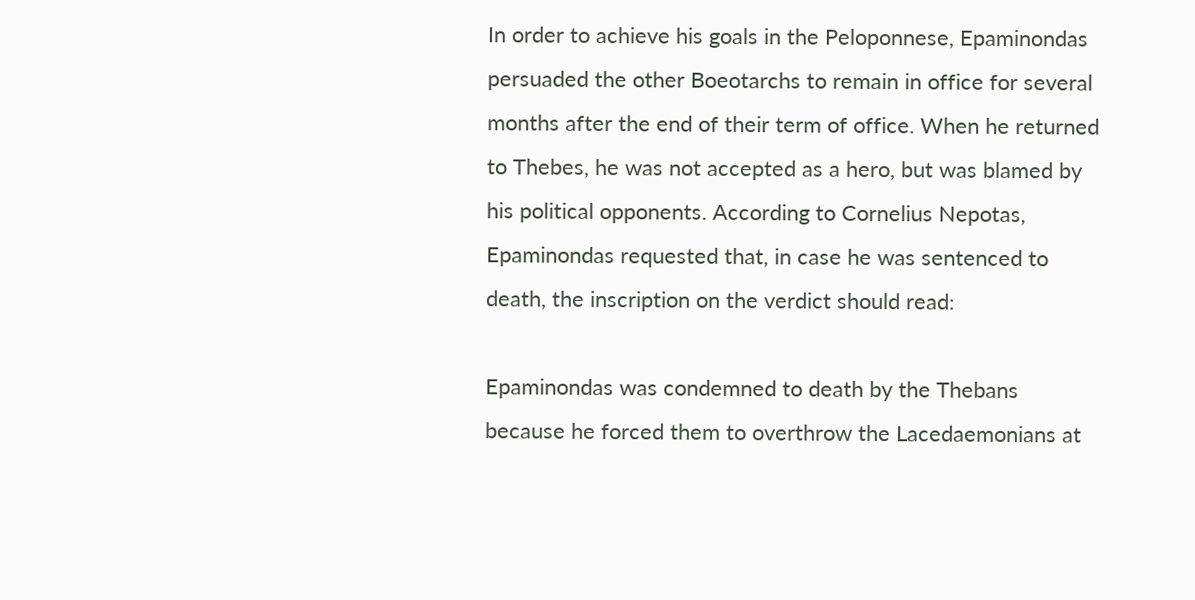In order to achieve his goals in the Peloponnese, Epaminondas persuaded the other Boeotarchs to remain in office for several months after the end of their term of office. When he returned to Thebes, he was not accepted as a hero, but was blamed by his political opponents. According to Cornelius Nepotas, Epaminondas requested that, in case he was sentenced to death, the inscription on the verdict should read:

Epaminondas was condemned to death by the Thebans because he forced them to overthrow the Lacedaemonians at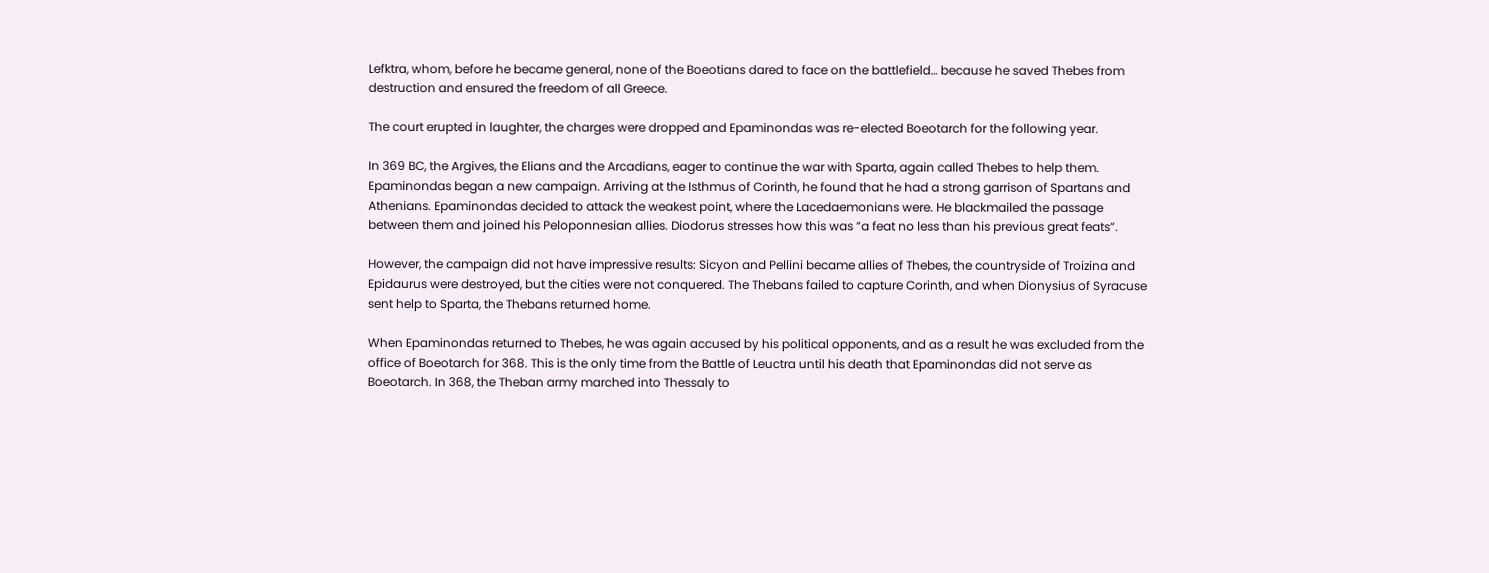Lefktra, whom, before he became general, none of the Boeotians dared to face on the battlefield… because he saved Thebes from destruction and ensured the freedom of all Greece.

The court erupted in laughter, the charges were dropped and Epaminondas was re-elected Boeotarch for the following year.

In 369 BC, the Argives, the Elians and the Arcadians, eager to continue the war with Sparta, again called Thebes to help them. Epaminondas began a new campaign. Arriving at the Isthmus of Corinth, he found that he had a strong garrison of Spartans and Athenians. Epaminondas decided to attack the weakest point, where the Lacedaemonians were. He blackmailed the passage between them and joined his Peloponnesian allies. Diodorus stresses how this was ”a feat no less than his previous great feats”.

However, the campaign did not have impressive results: Sicyon and Pellini became allies of Thebes, the countryside of Troizina and Epidaurus were destroyed, but the cities were not conquered. The Thebans failed to capture Corinth, and when Dionysius of Syracuse sent help to Sparta, the Thebans returned home.

When Epaminondas returned to Thebes, he was again accused by his political opponents, and as a result he was excluded from the office of Boeotarch for 368. This is the only time from the Battle of Leuctra until his death that Epaminondas did not serve as Boeotarch. In 368, the Theban army marched into Thessaly to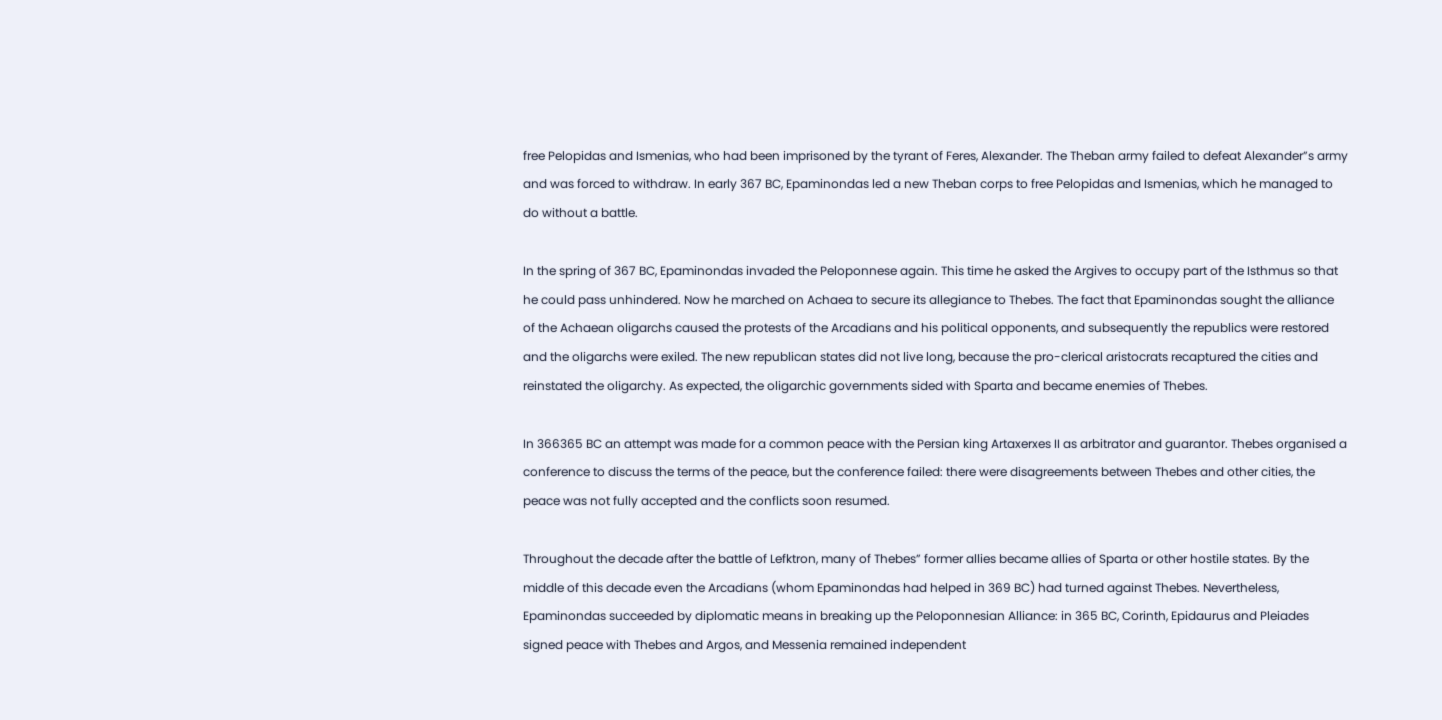free Pelopidas and Ismenias, who had been imprisoned by the tyrant of Feres, Alexander. The Theban army failed to defeat Alexander”s army and was forced to withdraw. In early 367 BC, Epaminondas led a new Theban corps to free Pelopidas and Ismenias, which he managed to do without a battle.

In the spring of 367 BC, Epaminondas invaded the Peloponnese again. This time he asked the Argives to occupy part of the Isthmus so that he could pass unhindered. Now he marched on Achaea to secure its allegiance to Thebes. The fact that Epaminondas sought the alliance of the Achaean oligarchs caused the protests of the Arcadians and his political opponents, and subsequently the republics were restored and the oligarchs were exiled. The new republican states did not live long, because the pro-clerical aristocrats recaptured the cities and reinstated the oligarchy. As expected, the oligarchic governments sided with Sparta and became enemies of Thebes.

In 366365 BC an attempt was made for a common peace with the Persian king Artaxerxes II as arbitrator and guarantor. Thebes organised a conference to discuss the terms of the peace, but the conference failed: there were disagreements between Thebes and other cities, the peace was not fully accepted and the conflicts soon resumed.

Throughout the decade after the battle of Lefktron, many of Thebes” former allies became allies of Sparta or other hostile states. By the middle of this decade even the Arcadians (whom Epaminondas had helped in 369 BC) had turned against Thebes. Nevertheless, Epaminondas succeeded by diplomatic means in breaking up the Peloponnesian Alliance: in 365 BC, Corinth, Epidaurus and Pleiades signed peace with Thebes and Argos, and Messenia remained independent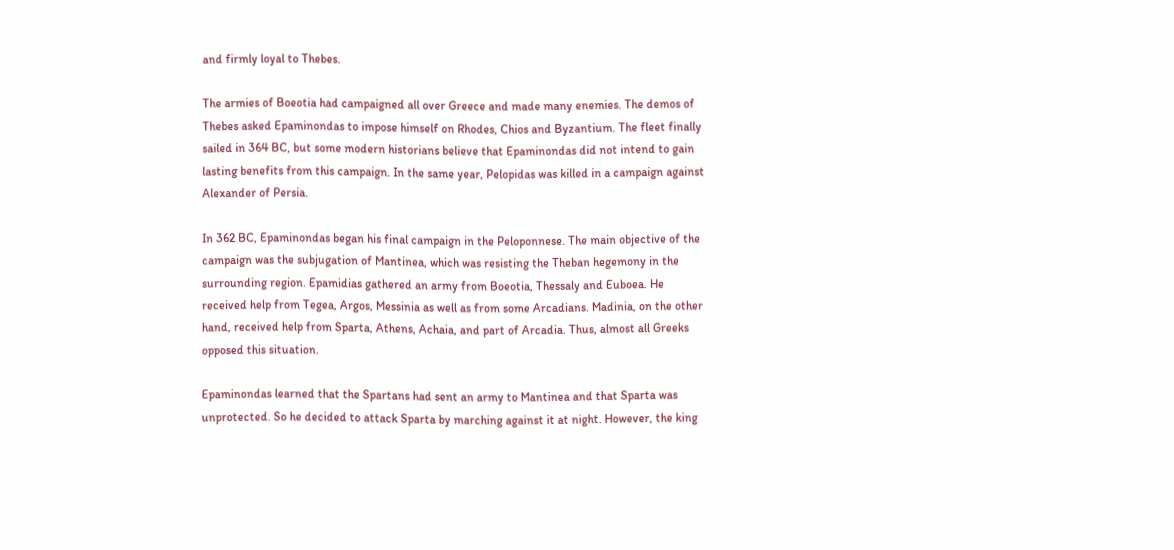and firmly loyal to Thebes.

The armies of Boeotia had campaigned all over Greece and made many enemies. The demos of Thebes asked Epaminondas to impose himself on Rhodes, Chios and Byzantium. The fleet finally sailed in 364 BC, but some modern historians believe that Epaminondas did not intend to gain lasting benefits from this campaign. In the same year, Pelopidas was killed in a campaign against Alexander of Persia.

In 362 BC, Epaminondas began his final campaign in the Peloponnese. The main objective of the campaign was the subjugation of Mantinea, which was resisting the Theban hegemony in the surrounding region. Epamidias gathered an army from Boeotia, Thessaly and Euboea. He received help from Tegea, Argos, Messinia as well as from some Arcadians. Madinia, on the other hand, received help from Sparta, Athens, Achaia, and part of Arcadia. Thus, almost all Greeks opposed this situation.

Epaminondas learned that the Spartans had sent an army to Mantinea and that Sparta was unprotected. So he decided to attack Sparta by marching against it at night. However, the king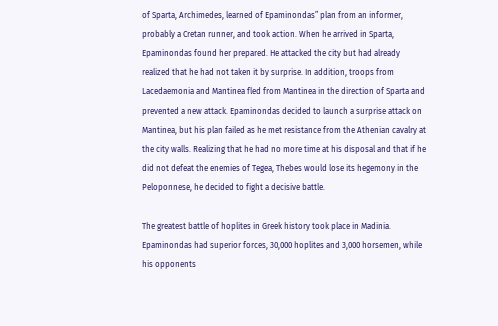of Sparta, Archimedes, learned of Epaminondas” plan from an informer, probably a Cretan runner, and took action. When he arrived in Sparta, Epaminondas found her prepared. He attacked the city but had already realized that he had not taken it by surprise. In addition, troops from Lacedaemonia and Mantinea fled from Mantinea in the direction of Sparta and prevented a new attack. Epaminondas decided to launch a surprise attack on Mantinea, but his plan failed as he met resistance from the Athenian cavalry at the city walls. Realizing that he had no more time at his disposal and that if he did not defeat the enemies of Tegea, Thebes would lose its hegemony in the Peloponnese, he decided to fight a decisive battle.

The greatest battle of hoplites in Greek history took place in Madinia. Epaminondas had superior forces, 30,000 hoplites and 3,000 horsemen, while his opponents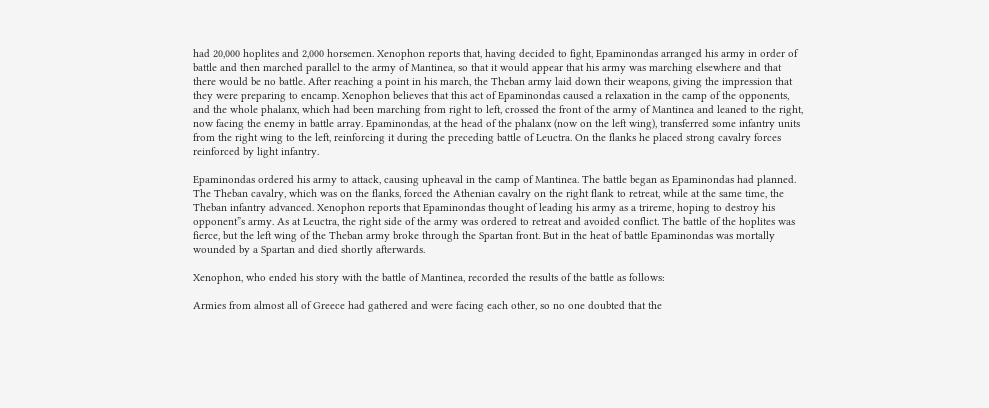had 20,000 hoplites and 2,000 horsemen. Xenophon reports that, having decided to fight, Epaminondas arranged his army in order of battle and then marched parallel to the army of Mantinea, so that it would appear that his army was marching elsewhere and that there would be no battle. After reaching a point in his march, the Theban army laid down their weapons, giving the impression that they were preparing to encamp. Xenophon believes that this act of Epaminondas caused a relaxation in the camp of the opponents, and the whole phalanx, which had been marching from right to left, crossed the front of the army of Mantinea and leaned to the right, now facing the enemy in battle array. Epaminondas, at the head of the phalanx (now on the left wing), transferred some infantry units from the right wing to the left, reinforcing it during the preceding battle of Leuctra. On the flanks he placed strong cavalry forces reinforced by light infantry.

Epaminondas ordered his army to attack, causing upheaval in the camp of Mantinea. The battle began as Epaminondas had planned. The Theban cavalry, which was on the flanks, forced the Athenian cavalry on the right flank to retreat, while at the same time, the Theban infantry advanced. Xenophon reports that Epaminondas thought of leading his army as a trireme, hoping to destroy his opponent”s army. As at Leuctra, the right side of the army was ordered to retreat and avoided conflict. The battle of the hoplites was fierce, but the left wing of the Theban army broke through the Spartan front. But in the heat of battle Epaminondas was mortally wounded by a Spartan and died shortly afterwards.

Xenophon, who ended his story with the battle of Mantinea, recorded the results of the battle as follows:

Armies from almost all of Greece had gathered and were facing each other, so no one doubted that the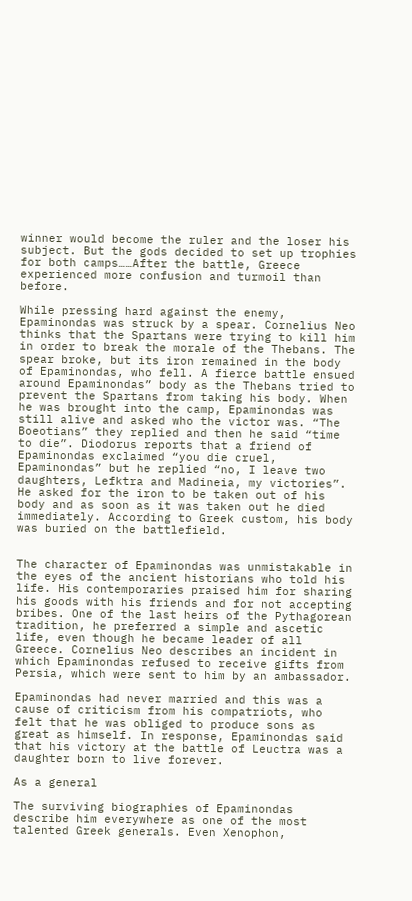winner would become the ruler and the loser his subject. But the gods decided to set up trophies for both camps……After the battle, Greece experienced more confusion and turmoil than before.

While pressing hard against the enemy, Epaminondas was struck by a spear. Cornelius Neo thinks that the Spartans were trying to kill him in order to break the morale of the Thebans. The spear broke, but its iron remained in the body of Epaminondas, who fell. A fierce battle ensued around Epaminondas” body as the Thebans tried to prevent the Spartans from taking his body. When he was brought into the camp, Epaminondas was still alive and asked who the victor was. “The Boeotians” they replied and then he said “time to die”. Diodorus reports that a friend of Epaminondas exclaimed “you die cruel, Epaminondas” but he replied “no, I leave two daughters, Lefktra and Madineia, my victories”. He asked for the iron to be taken out of his body and as soon as it was taken out he died immediately. According to Greek custom, his body was buried on the battlefield.


The character of Epaminondas was unmistakable in the eyes of the ancient historians who told his life. His contemporaries praised him for sharing his goods with his friends and for not accepting bribes. One of the last heirs of the Pythagorean tradition, he preferred a simple and ascetic life, even though he became leader of all Greece. Cornelius Neo describes an incident in which Epaminondas refused to receive gifts from Persia, which were sent to him by an ambassador.

Epaminondas had never married and this was a cause of criticism from his compatriots, who felt that he was obliged to produce sons as great as himself. In response, Epaminondas said that his victory at the battle of Leuctra was a daughter born to live forever.

As a general

The surviving biographies of Epaminondas describe him everywhere as one of the most talented Greek generals. Even Xenophon,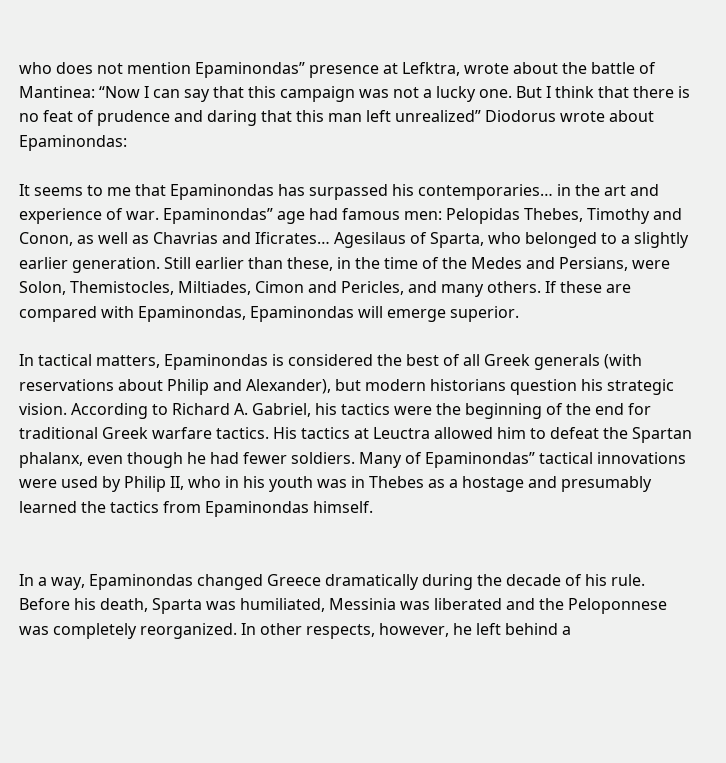who does not mention Epaminondas” presence at Lefktra, wrote about the battle of Mantinea: “Now I can say that this campaign was not a lucky one. But I think that there is no feat of prudence and daring that this man left unrealized” Diodorus wrote about Epaminondas:

It seems to me that Epaminondas has surpassed his contemporaries… in the art and experience of war. Epaminondas” age had famous men: Pelopidas Thebes, Timothy and Conon, as well as Chavrias and Ificrates… Agesilaus of Sparta, who belonged to a slightly earlier generation. Still earlier than these, in the time of the Medes and Persians, were Solon, Themistocles, Miltiades, Cimon and Pericles, and many others. If these are compared with Epaminondas, Epaminondas will emerge superior.

In tactical matters, Epaminondas is considered the best of all Greek generals (with reservations about Philip and Alexander), but modern historians question his strategic vision. According to Richard A. Gabriel, his tactics were the beginning of the end for traditional Greek warfare tactics. His tactics at Leuctra allowed him to defeat the Spartan phalanx, even though he had fewer soldiers. Many of Epaminondas” tactical innovations were used by Philip II, who in his youth was in Thebes as a hostage and presumably learned the tactics from Epaminondas himself.


In a way, Epaminondas changed Greece dramatically during the decade of his rule. Before his death, Sparta was humiliated, Messinia was liberated and the Peloponnese was completely reorganized. In other respects, however, he left behind a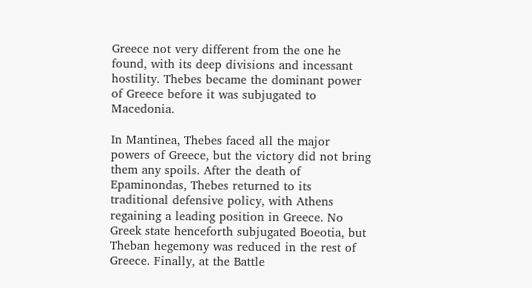Greece not very different from the one he found, with its deep divisions and incessant hostility. Thebes became the dominant power of Greece before it was subjugated to Macedonia.

In Mantinea, Thebes faced all the major powers of Greece, but the victory did not bring them any spoils. After the death of Epaminondas, Thebes returned to its traditional defensive policy, with Athens regaining a leading position in Greece. No Greek state henceforth subjugated Boeotia, but Theban hegemony was reduced in the rest of Greece. Finally, at the Battle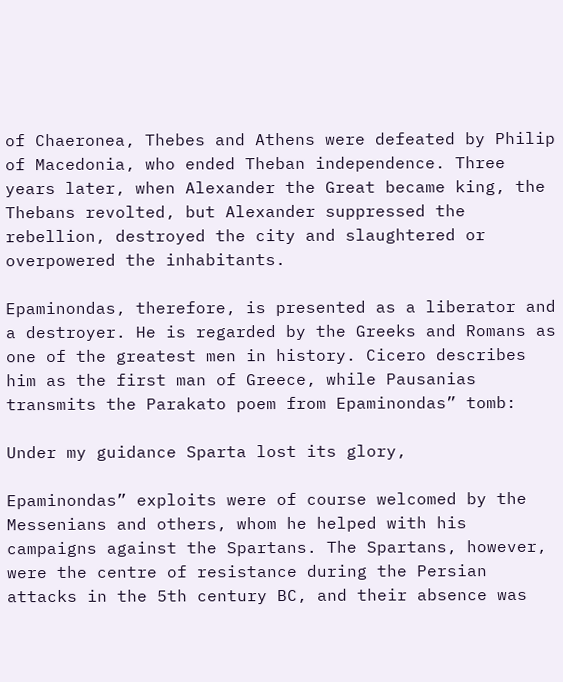of Chaeronea, Thebes and Athens were defeated by Philip of Macedonia, who ended Theban independence. Three years later, when Alexander the Great became king, the Thebans revolted, but Alexander suppressed the rebellion, destroyed the city and slaughtered or overpowered the inhabitants.

Epaminondas, therefore, is presented as a liberator and a destroyer. He is regarded by the Greeks and Romans as one of the greatest men in history. Cicero describes him as the first man of Greece, while Pausanias transmits the Parakato poem from Epaminondas” tomb:

Under my guidance Sparta lost its glory,

Epaminondas” exploits were of course welcomed by the Messenians and others, whom he helped with his campaigns against the Spartans. The Spartans, however, were the centre of resistance during the Persian attacks in the 5th century BC, and their absence was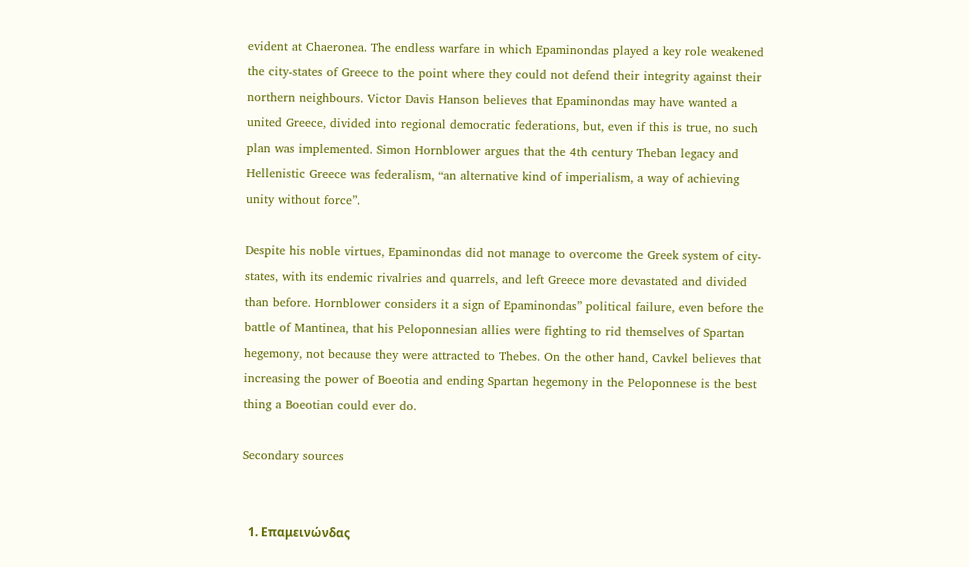evident at Chaeronea. The endless warfare in which Epaminondas played a key role weakened the city-states of Greece to the point where they could not defend their integrity against their northern neighbours. Victor Davis Hanson believes that Epaminondas may have wanted a united Greece, divided into regional democratic federations, but, even if this is true, no such plan was implemented. Simon Hornblower argues that the 4th century Theban legacy and Hellenistic Greece was federalism, “an alternative kind of imperialism, a way of achieving unity without force”.

Despite his noble virtues, Epaminondas did not manage to overcome the Greek system of city-states, with its endemic rivalries and quarrels, and left Greece more devastated and divided than before. Hornblower considers it a sign of Epaminondas” political failure, even before the battle of Mantinea, that his Peloponnesian allies were fighting to rid themselves of Spartan hegemony, not because they were attracted to Thebes. On the other hand, Cavkel believes that increasing the power of Boeotia and ending Spartan hegemony in the Peloponnese is the best thing a Boeotian could ever do.

Secondary sources


  1. Επαμεινώνδας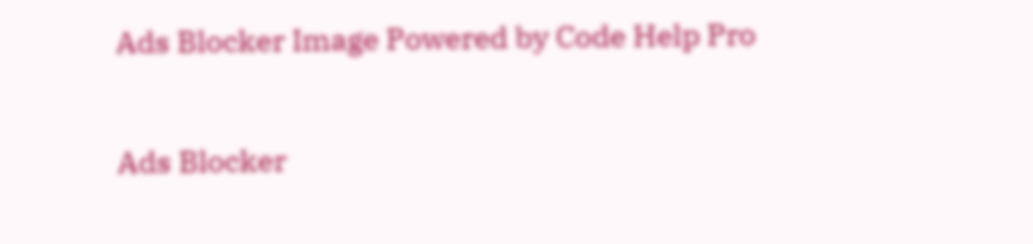Ads Blocker Image Powered by Code Help Pro

Ads Blocker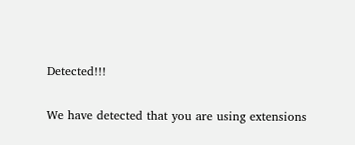Detected!!!

We have detected that you are using extensions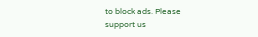to block ads. Please support us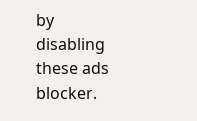by disabling these ads blocker.